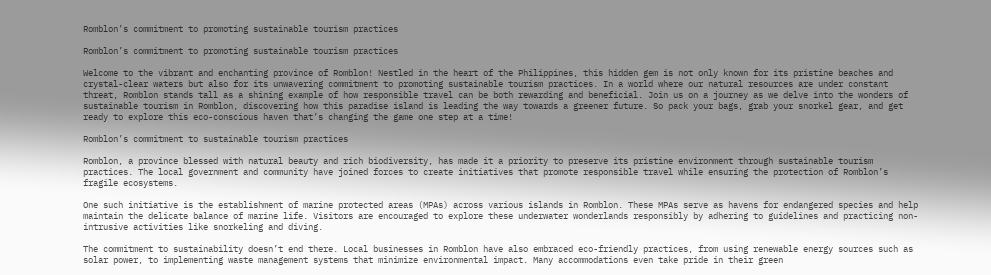Romblon’s commitment to promoting sustainable tourism practices

Romblon’s commitment to promoting sustainable tourism practices

Welcome to the vibrant and enchanting province of Romblon! Nestled in the heart of the Philippines, this hidden gem is not only known for its pristine beaches and crystal-clear waters but also for its unwavering commitment to promoting sustainable tourism practices. In a world where our natural resources are under constant threat, Romblon stands tall as a shining example of how responsible travel can be both rewarding and beneficial. Join us on a journey as we delve into the wonders of sustainable tourism in Romblon, discovering how this paradise island is leading the way towards a greener future. So pack your bags, grab your snorkel gear, and get ready to explore this eco-conscious haven that’s changing the game one step at a time!

Romblon’s commitment to sustainable tourism practices

Romblon, a province blessed with natural beauty and rich biodiversity, has made it a priority to preserve its pristine environment through sustainable tourism practices. The local government and community have joined forces to create initiatives that promote responsible travel while ensuring the protection of Romblon’s fragile ecosystems.

One such initiative is the establishment of marine protected areas (MPAs) across various islands in Romblon. These MPAs serve as havens for endangered species and help maintain the delicate balance of marine life. Visitors are encouraged to explore these underwater wonderlands responsibly by adhering to guidelines and practicing non-intrusive activities like snorkeling and diving.

The commitment to sustainability doesn’t end there. Local businesses in Romblon have also embraced eco-friendly practices, from using renewable energy sources such as solar power, to implementing waste management systems that minimize environmental impact. Many accommodations even take pride in their green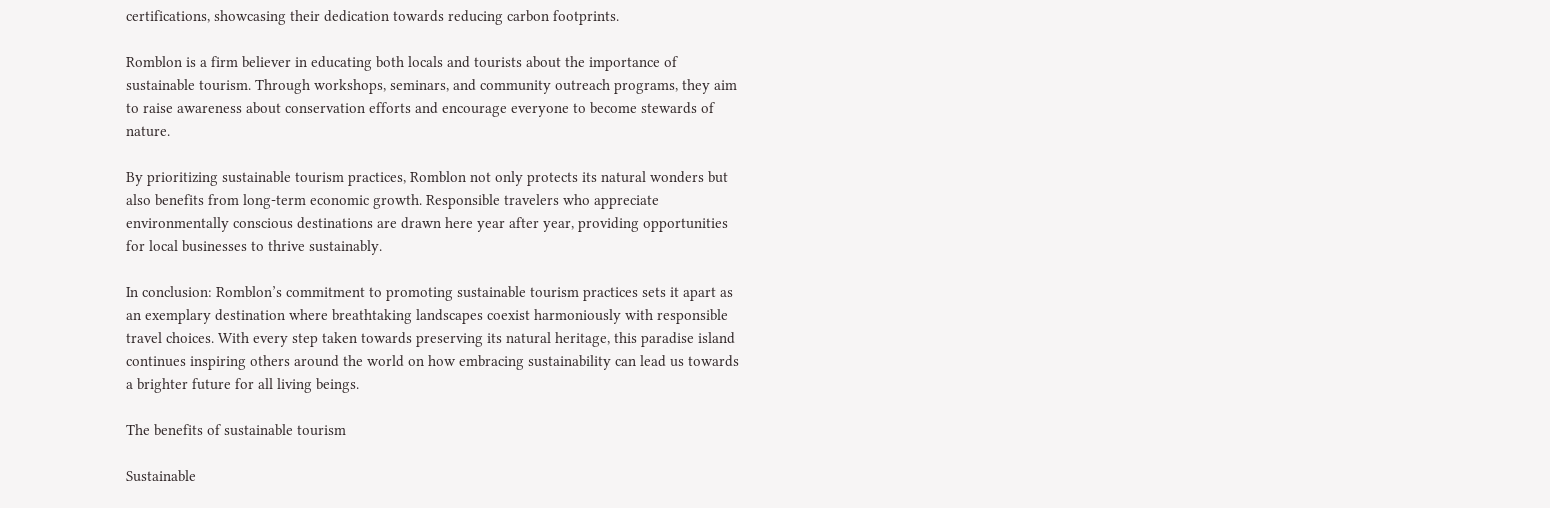certifications, showcasing their dedication towards reducing carbon footprints.

Romblon is a firm believer in educating both locals and tourists about the importance of sustainable tourism. Through workshops, seminars, and community outreach programs, they aim to raise awareness about conservation efforts and encourage everyone to become stewards of nature.

By prioritizing sustainable tourism practices, Romblon not only protects its natural wonders but also benefits from long-term economic growth. Responsible travelers who appreciate environmentally conscious destinations are drawn here year after year, providing opportunities for local businesses to thrive sustainably.

In conclusion: Romblon’s commitment to promoting sustainable tourism practices sets it apart as an exemplary destination where breathtaking landscapes coexist harmoniously with responsible travel choices. With every step taken towards preserving its natural heritage, this paradise island continues inspiring others around the world on how embracing sustainability can lead us towards a brighter future for all living beings.

The benefits of sustainable tourism

Sustainable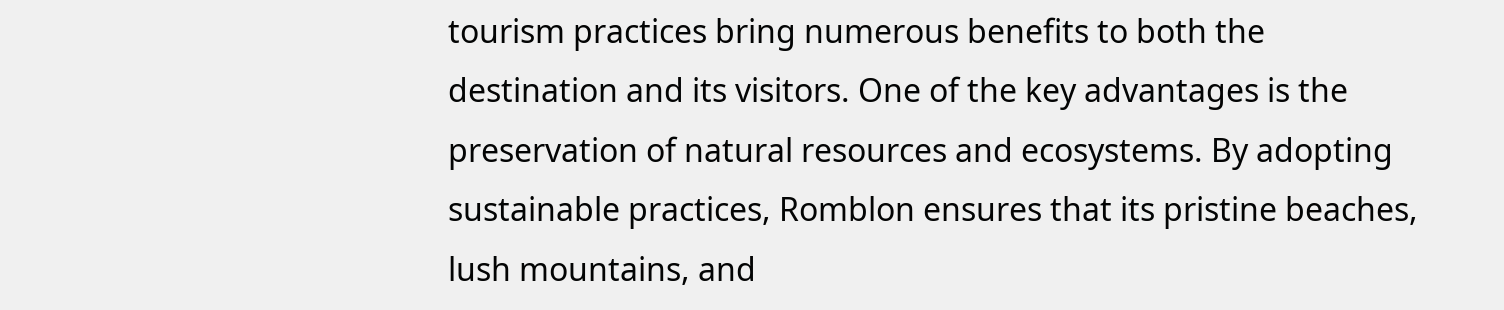tourism practices bring numerous benefits to both the destination and its visitors. One of the key advantages is the preservation of natural resources and ecosystems. By adopting sustainable practices, Romblon ensures that its pristine beaches, lush mountains, and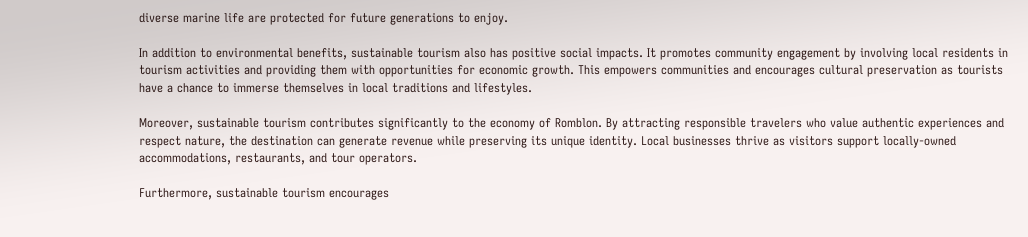diverse marine life are protected for future generations to enjoy.

In addition to environmental benefits, sustainable tourism also has positive social impacts. It promotes community engagement by involving local residents in tourism activities and providing them with opportunities for economic growth. This empowers communities and encourages cultural preservation as tourists have a chance to immerse themselves in local traditions and lifestyles.

Moreover, sustainable tourism contributes significantly to the economy of Romblon. By attracting responsible travelers who value authentic experiences and respect nature, the destination can generate revenue while preserving its unique identity. Local businesses thrive as visitors support locally-owned accommodations, restaurants, and tour operators.

Furthermore, sustainable tourism encourages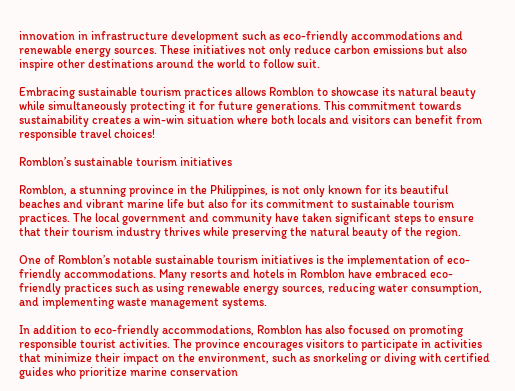innovation in infrastructure development such as eco-friendly accommodations and renewable energy sources. These initiatives not only reduce carbon emissions but also inspire other destinations around the world to follow suit.

Embracing sustainable tourism practices allows Romblon to showcase its natural beauty while simultaneously protecting it for future generations. This commitment towards sustainability creates a win-win situation where both locals and visitors can benefit from responsible travel choices!

Romblon’s sustainable tourism initiatives

Romblon, a stunning province in the Philippines, is not only known for its beautiful beaches and vibrant marine life but also for its commitment to sustainable tourism practices. The local government and community have taken significant steps to ensure that their tourism industry thrives while preserving the natural beauty of the region.

One of Romblon’s notable sustainable tourism initiatives is the implementation of eco-friendly accommodations. Many resorts and hotels in Romblon have embraced eco-friendly practices such as using renewable energy sources, reducing water consumption, and implementing waste management systems.

In addition to eco-friendly accommodations, Romblon has also focused on promoting responsible tourist activities. The province encourages visitors to participate in activities that minimize their impact on the environment, such as snorkeling or diving with certified guides who prioritize marine conservation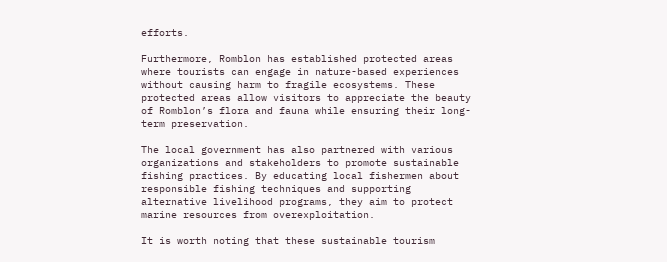efforts.

Furthermore, Romblon has established protected areas where tourists can engage in nature-based experiences without causing harm to fragile ecosystems. These protected areas allow visitors to appreciate the beauty of Romblon’s flora and fauna while ensuring their long-term preservation.

The local government has also partnered with various organizations and stakeholders to promote sustainable fishing practices. By educating local fishermen about responsible fishing techniques and supporting alternative livelihood programs, they aim to protect marine resources from overexploitation.

It is worth noting that these sustainable tourism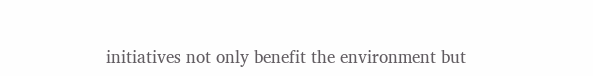initiatives not only benefit the environment but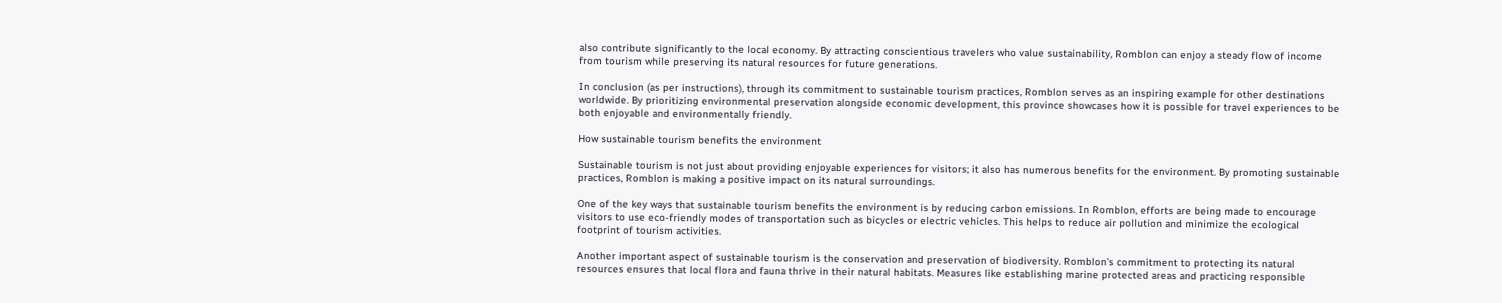also contribute significantly to the local economy. By attracting conscientious travelers who value sustainability, Romblon can enjoy a steady flow of income from tourism while preserving its natural resources for future generations.

In conclusion (as per instructions), through its commitment to sustainable tourism practices, Romblon serves as an inspiring example for other destinations worldwide. By prioritizing environmental preservation alongside economic development, this province showcases how it is possible for travel experiences to be both enjoyable and environmentally friendly.

How sustainable tourism benefits the environment

Sustainable tourism is not just about providing enjoyable experiences for visitors; it also has numerous benefits for the environment. By promoting sustainable practices, Romblon is making a positive impact on its natural surroundings.

One of the key ways that sustainable tourism benefits the environment is by reducing carbon emissions. In Romblon, efforts are being made to encourage visitors to use eco-friendly modes of transportation such as bicycles or electric vehicles. This helps to reduce air pollution and minimize the ecological footprint of tourism activities.

Another important aspect of sustainable tourism is the conservation and preservation of biodiversity. Romblon’s commitment to protecting its natural resources ensures that local flora and fauna thrive in their natural habitats. Measures like establishing marine protected areas and practicing responsible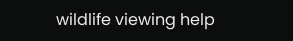wildlife viewing help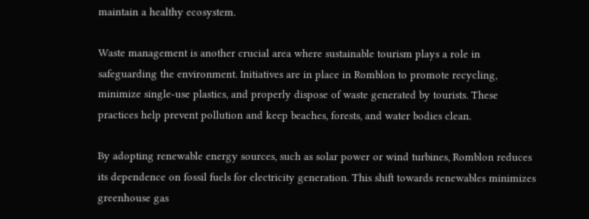maintain a healthy ecosystem.

Waste management is another crucial area where sustainable tourism plays a role in safeguarding the environment. Initiatives are in place in Romblon to promote recycling, minimize single-use plastics, and properly dispose of waste generated by tourists. These practices help prevent pollution and keep beaches, forests, and water bodies clean.

By adopting renewable energy sources, such as solar power or wind turbines, Romblon reduces its dependence on fossil fuels for electricity generation. This shift towards renewables minimizes greenhouse gas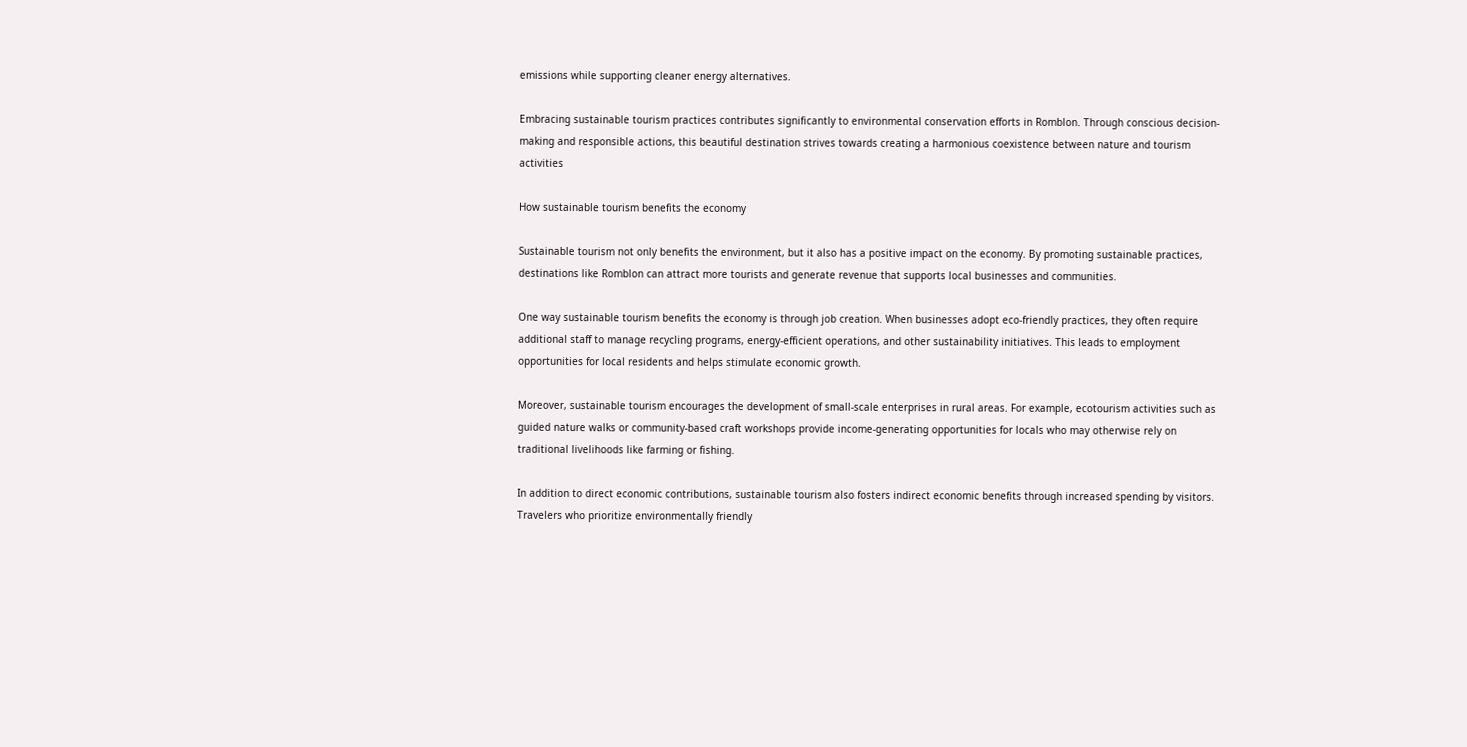emissions while supporting cleaner energy alternatives.

Embracing sustainable tourism practices contributes significantly to environmental conservation efforts in Romblon. Through conscious decision-making and responsible actions, this beautiful destination strives towards creating a harmonious coexistence between nature and tourism activities

How sustainable tourism benefits the economy

Sustainable tourism not only benefits the environment, but it also has a positive impact on the economy. By promoting sustainable practices, destinations like Romblon can attract more tourists and generate revenue that supports local businesses and communities.

One way sustainable tourism benefits the economy is through job creation. When businesses adopt eco-friendly practices, they often require additional staff to manage recycling programs, energy-efficient operations, and other sustainability initiatives. This leads to employment opportunities for local residents and helps stimulate economic growth.

Moreover, sustainable tourism encourages the development of small-scale enterprises in rural areas. For example, ecotourism activities such as guided nature walks or community-based craft workshops provide income-generating opportunities for locals who may otherwise rely on traditional livelihoods like farming or fishing.

In addition to direct economic contributions, sustainable tourism also fosters indirect economic benefits through increased spending by visitors. Travelers who prioritize environmentally friendly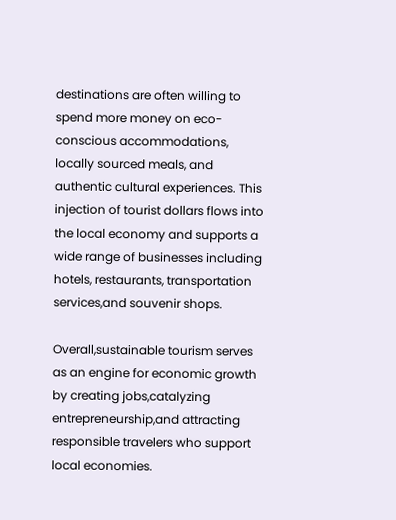destinations are often willing to spend more money on eco-conscious accommodations, locally sourced meals, and authentic cultural experiences. This injection of tourist dollars flows into the local economy and supports a wide range of businesses including hotels, restaurants, transportation services,and souvenir shops.

Overall,sustainable tourism serves as an engine for economic growth by creating jobs,catalyzing entrepreneurship,and attracting responsible travelers who support local economies.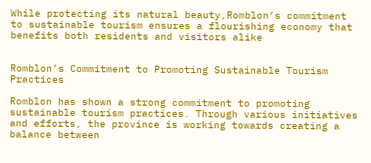While protecting its natural beauty,Romblon’s commitment to sustainable tourism ensures a flourishing economy that benefits both residents and visitors alike


Romblon’s Commitment to Promoting Sustainable Tourism Practices

Romblon has shown a strong commitment to promoting sustainable tourism practices. Through various initiatives and efforts, the province is working towards creating a balance between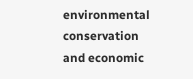environmental conservation and economic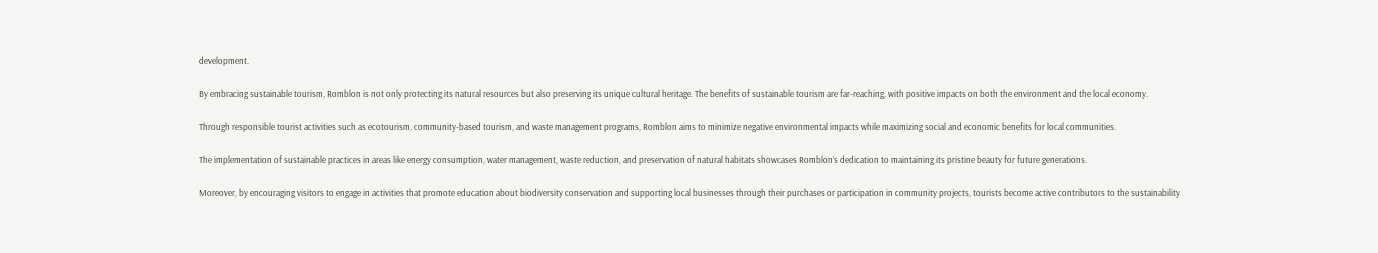development.

By embracing sustainable tourism, Romblon is not only protecting its natural resources but also preserving its unique cultural heritage. The benefits of sustainable tourism are far-reaching, with positive impacts on both the environment and the local economy.

Through responsible tourist activities such as ecotourism, community-based tourism, and waste management programs, Romblon aims to minimize negative environmental impacts while maximizing social and economic benefits for local communities.

The implementation of sustainable practices in areas like energy consumption, water management, waste reduction, and preservation of natural habitats showcases Romblon’s dedication to maintaining its pristine beauty for future generations.

Moreover, by encouraging visitors to engage in activities that promote education about biodiversity conservation and supporting local businesses through their purchases or participation in community projects, tourists become active contributors to the sustainability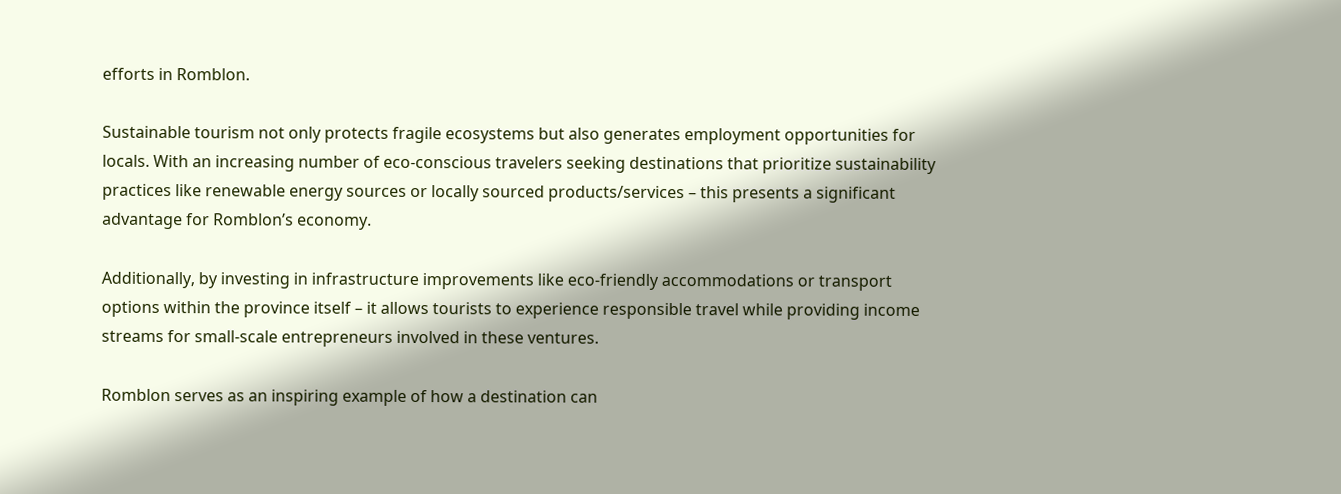efforts in Romblon.

Sustainable tourism not only protects fragile ecosystems but also generates employment opportunities for locals. With an increasing number of eco-conscious travelers seeking destinations that prioritize sustainability practices like renewable energy sources or locally sourced products/services – this presents a significant advantage for Romblon’s economy.

Additionally, by investing in infrastructure improvements like eco-friendly accommodations or transport options within the province itself – it allows tourists to experience responsible travel while providing income streams for small-scale entrepreneurs involved in these ventures.

Romblon serves as an inspiring example of how a destination can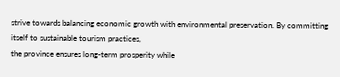strive towards balancing economic growth with environmental preservation. By committing itself to sustainable tourism practices,
the province ensures long-term prosperity while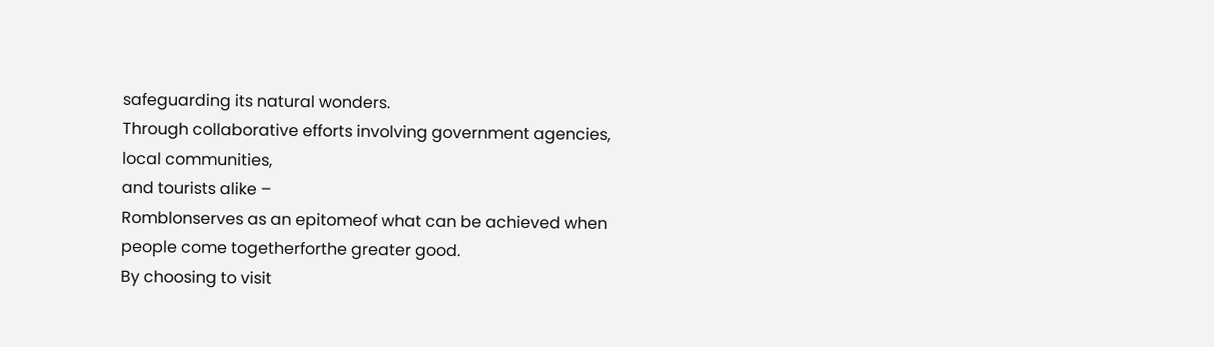safeguarding its natural wonders.
Through collaborative efforts involving government agencies,
local communities,
and tourists alike –
Romblonserves as an epitomeof what can be achieved when people come togetherforthe greater good.
By choosing to visit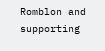Romblon and supporting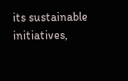its sustainable initiatives,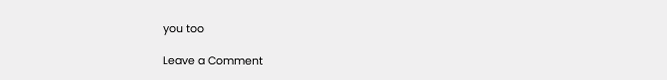you too

Leave a Comment